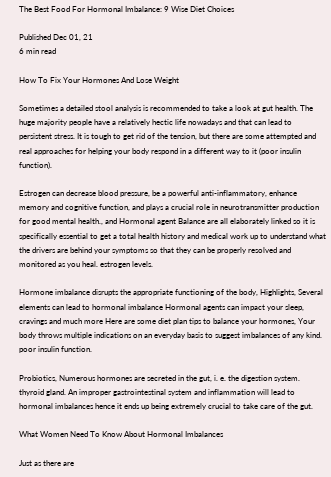The Best Food For Hormonal Imbalance: 9 Wise Diet Choices

Published Dec 01, 21
6 min read

How To Fix Your Hormones And Lose Weight

Sometimes a detailed stool analysis is recommended to take a look at gut health. The huge majority people have a relatively hectic life nowadays and that can lead to persistent stress. It is tough to get rid of the tension, but there are some attempted and real approaches for helping your body respond in a different way to it (poor insulin function).

Estrogen can decrease blood pressure, be a powerful anti-inflammatory, enhance memory and cognitive function, and plays a crucial role in neurotransmitter production for good mental health., and Hormonal agent Balance are all elaborately linked so it is specifically essential to get a total health history and medical work up to understand what the drivers are behind your symptoms so that they can be properly resolved and monitored as you heal. estrogen levels.

Hormone imbalance disrupts the appropriate functioning of the body, Highlights, Several elements can lead to hormonal imbalance Hormonal agents can impact your sleep, cravings and much more Here are some diet plan tips to balance your hormones, Your body throws multiple indications on an everyday basis to suggest imbalances of any kind. poor insulin function.

Probiotics, Numerous hormones are secreted in the gut, i. e. the digestion system. thyroid gland. An improper gastrointestinal system and inflammation will lead to hormonal imbalances hence it ends up being extremely crucial to take care of the gut.

What Women Need To Know About Hormonal Imbalances

Just as there are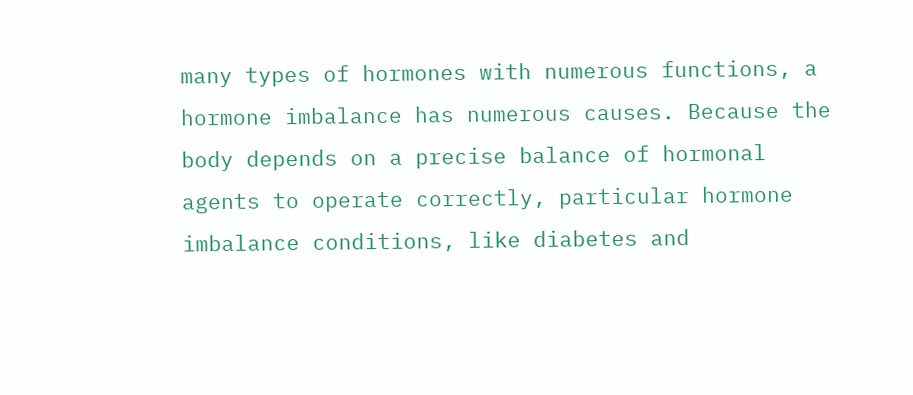many types of hormones with numerous functions, a hormone imbalance has numerous causes. Because the body depends on a precise balance of hormonal agents to operate correctly, particular hormone imbalance conditions, like diabetes and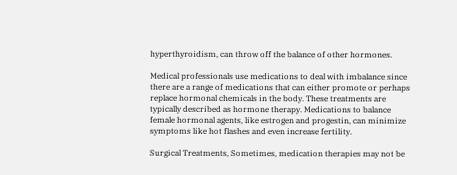hyperthyroidism, can throw off the balance of other hormones.

Medical professionals use medications to deal with imbalance since there are a range of medications that can either promote or perhaps replace hormonal chemicals in the body. These treatments are typically described as hormone therapy. Medications to balance female hormonal agents, like estrogen and progestin, can minimize symptoms like hot flashes and even increase fertility.

Surgical Treatments, Sometimes, medication therapies may not be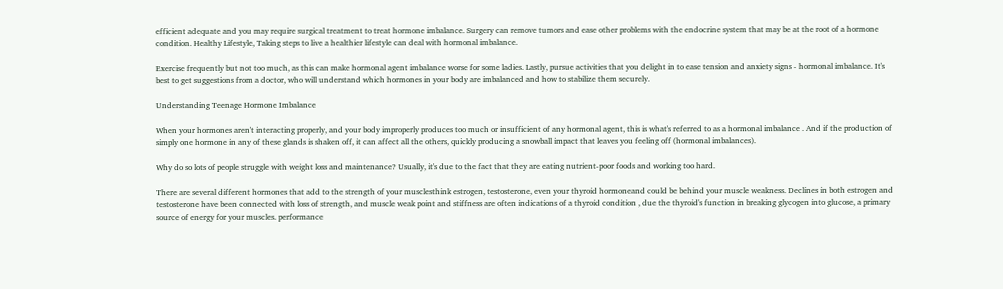efficient adequate and you may require surgical treatment to treat hormone imbalance. Surgery can remove tumors and ease other problems with the endocrine system that may be at the root of a hormone condition. Healthy Lifestyle, Taking steps to live a healthier lifestyle can deal with hormonal imbalance.

Exercise frequently but not too much, as this can make hormonal agent imbalance worse for some ladies. Lastly, pursue activities that you delight in to ease tension and anxiety signs - hormonal imbalance. It's best to get suggestions from a doctor, who will understand which hormones in your body are imbalanced and how to stabilize them securely.

Understanding Teenage Hormone Imbalance

When your hormones aren't interacting properly, and your body improperly produces too much or insufficient of any hormonal agent, this is what's referred to as a hormonal imbalance . And if the production of simply one hormone in any of these glands is shaken off, it can affect all the others, quickly producing a snowball impact that leaves you feeling off (hormonal imbalances).

Why do so lots of people struggle with weight loss and maintenance? Usually, it's due to the fact that they are eating nutrient-poor foods and working too hard.

There are several different hormones that add to the strength of your musclesthink estrogen, testosterone, even your thyroid hormoneand could be behind your muscle weakness. Declines in both estrogen and testosterone have been connected with loss of strength, and muscle weak point and stiffness are often indications of a thyroid condition , due the thyroid's function in breaking glycogen into glucose, a primary source of energy for your muscles. performance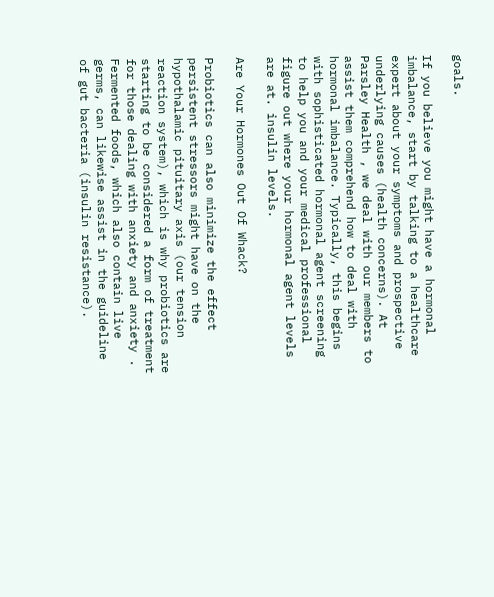goals.

If you believe you might have a hormonal imbalance, start by talking to a healthcare expert about your symptoms and prospective underlying causes (health concerns). At Parsley Health , we deal with our members to assist them comprehend how to deal with hormonal imbalance. Typically, this begins with sophisticated hormonal agent screening to help you and your medical professional figure out where your hormonal agent levels are at. insulin levels.

Are Your Hormones Out Of Whack?

Probiotics can also minimize the effect persistent stressors might have on the hypothalamic pituitary axis (our tension reaction system), which is why probiotics are starting to be considered a form of treatment for those dealing with anxiety and anxiety . Fermented foods, which also contain live germs, can likewise assist in the guideline of gut bacteria (insulin resistance).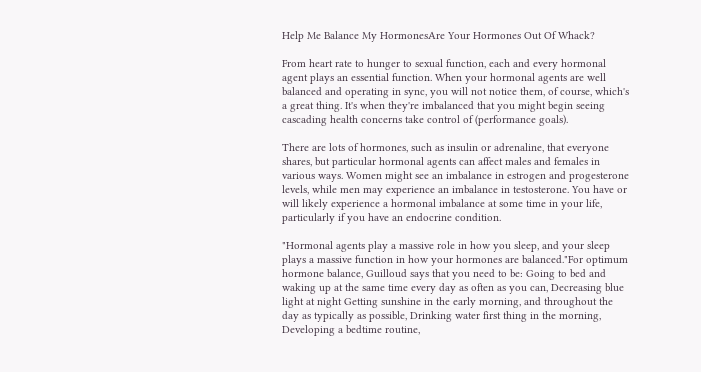Help Me Balance My HormonesAre Your Hormones Out Of Whack?

From heart rate to hunger to sexual function, each and every hormonal agent plays an essential function. When your hormonal agents are well balanced and operating in sync, you will not notice them, of course, which's a great thing. It's when they're imbalanced that you might begin seeing cascading health concerns take control of (performance goals).

There are lots of hormones, such as insulin or adrenaline, that everyone shares, but particular hormonal agents can affect males and females in various ways. Women might see an imbalance in estrogen and progesterone levels, while men may experience an imbalance in testosterone. You have or will likely experience a hormonal imbalance at some time in your life, particularly if you have an endocrine condition.

"Hormonal agents play a massive role in how you sleep, and your sleep plays a massive function in how your hormones are balanced."For optimum hormone balance, Guilloud says that you need to be: Going to bed and waking up at the same time every day as often as you can, Decreasing blue light at night Getting sunshine in the early morning, and throughout the day as typically as possible, Drinking water first thing in the morning, Developing a bedtime routine,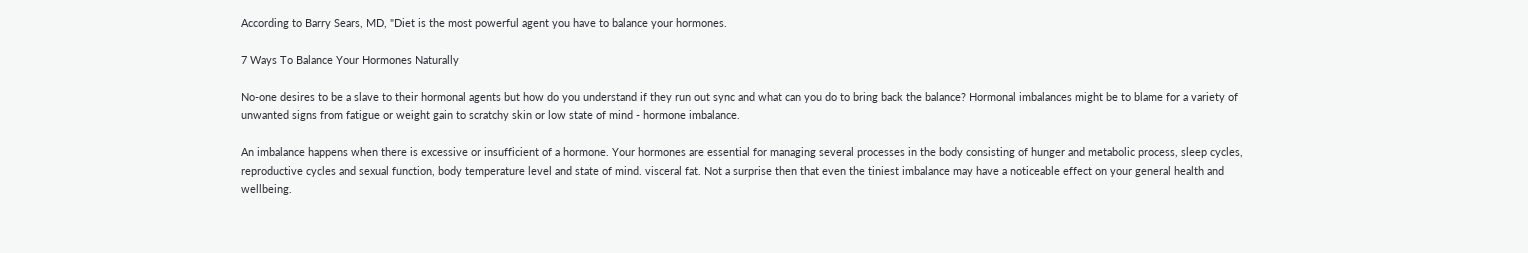According to Barry Sears, MD, "Diet is the most powerful agent you have to balance your hormones.

7 Ways To Balance Your Hormones Naturally

No-one desires to be a slave to their hormonal agents but how do you understand if they run out sync and what can you do to bring back the balance? Hormonal imbalances might be to blame for a variety of unwanted signs from fatigue or weight gain to scratchy skin or low state of mind - hormone imbalance.

An imbalance happens when there is excessive or insufficient of a hormone. Your hormones are essential for managing several processes in the body consisting of hunger and metabolic process, sleep cycles, reproductive cycles and sexual function, body temperature level and state of mind. visceral fat. Not a surprise then that even the tiniest imbalance may have a noticeable effect on your general health and wellbeing.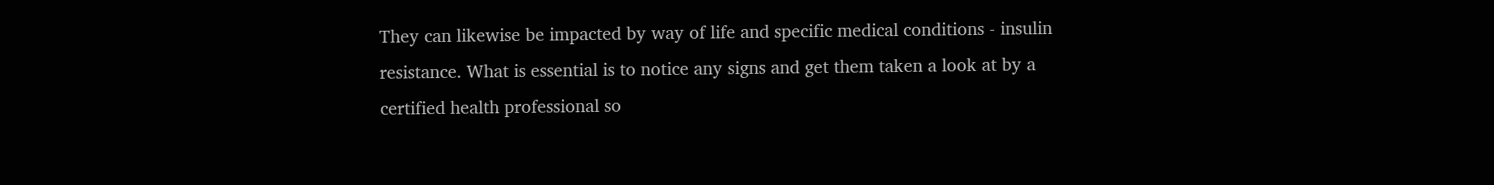They can likewise be impacted by way of life and specific medical conditions - insulin resistance. What is essential is to notice any signs and get them taken a look at by a certified health professional so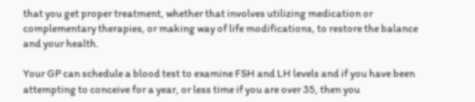that you get proper treatment, whether that involves utilizing medication or complementary therapies, or making way of life modifications, to restore the balance and your health.

Your GP can schedule a blood test to examine FSH and LH levels and if you have been attempting to conceive for a year, or less time if you are over 35, then you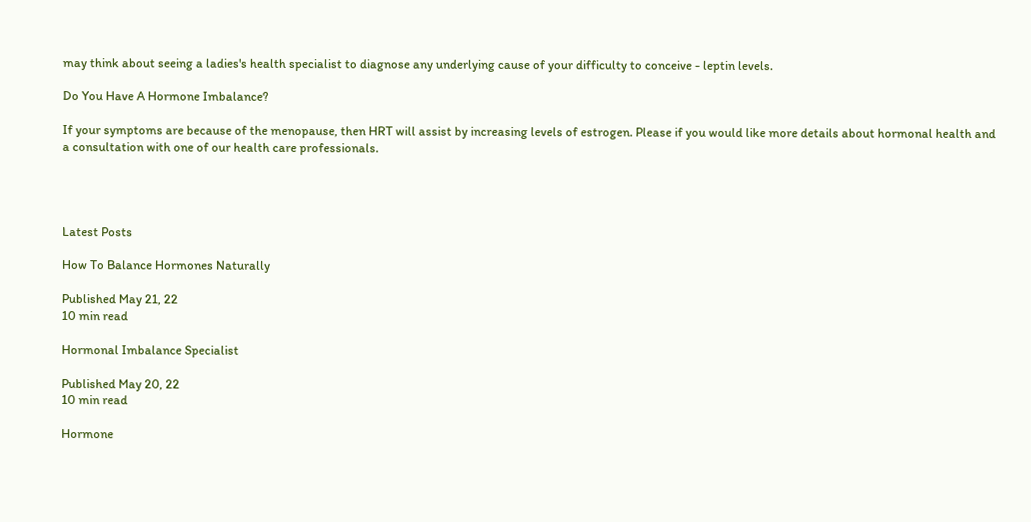may think about seeing a ladies's health specialist to diagnose any underlying cause of your difficulty to conceive - leptin levels.

Do You Have A Hormone Imbalance?

If your symptoms are because of the menopause, then HRT will assist by increasing levels of estrogen. Please if you would like more details about hormonal health and a consultation with one of our health care professionals.




Latest Posts

How To Balance Hormones Naturally

Published May 21, 22
10 min read

Hormonal Imbalance Specialist

Published May 20, 22
10 min read

Hormone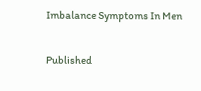Imbalance Symptoms In Men

Published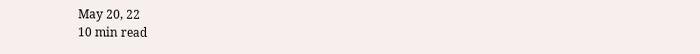May 20, 22
10 min read